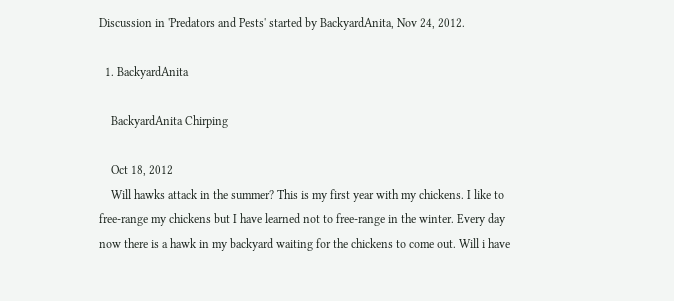Discussion in 'Predators and Pests' started by BackyardAnita, Nov 24, 2012.

  1. BackyardAnita

    BackyardAnita Chirping

    Oct 18, 2012
    Will hawks attack in the summer? This is my first year with my chickens. I like to free-range my chickens but I have learned not to free-range in the winter. Every day now there is a hawk in my backyard waiting for the chickens to come out. Will i have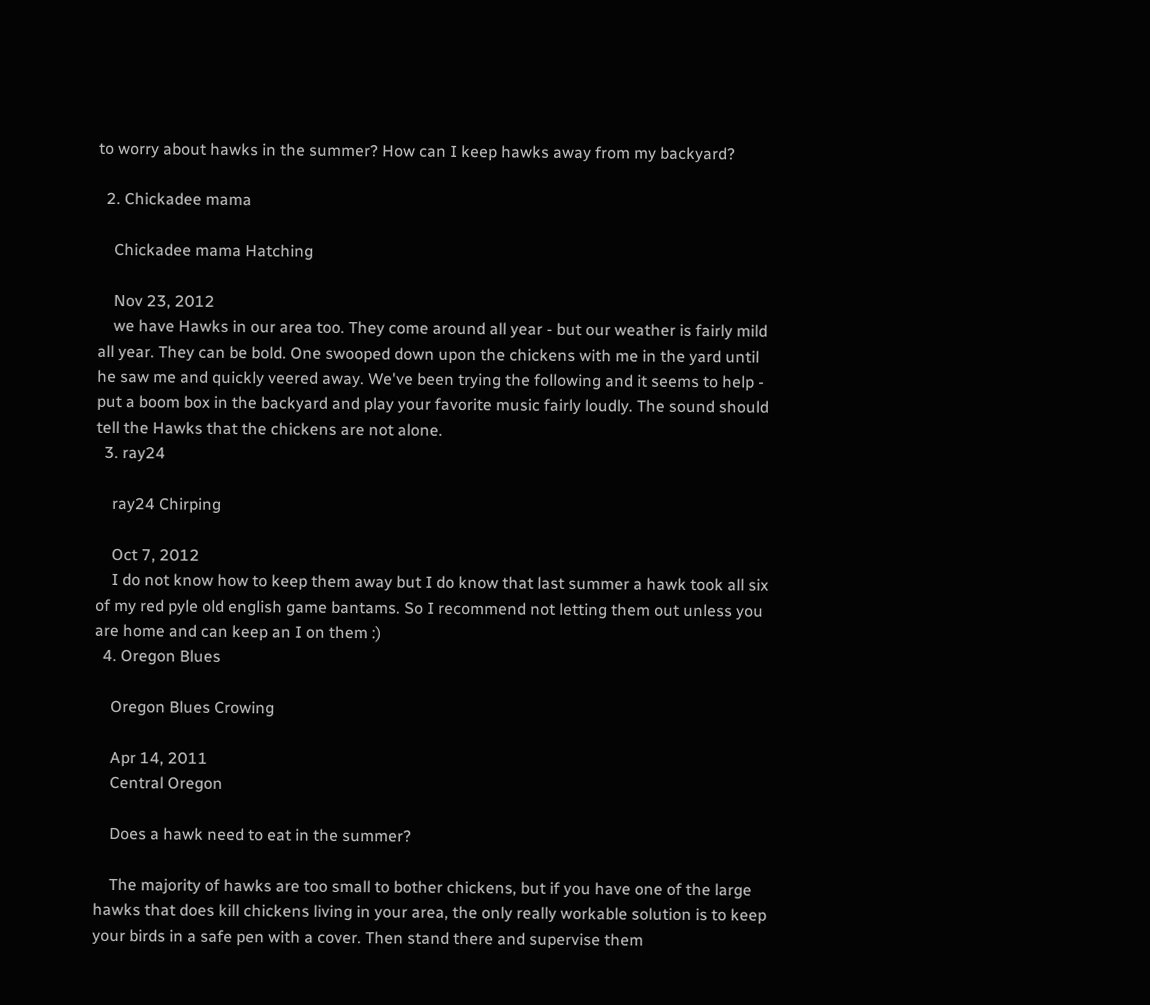to worry about hawks in the summer? How can I keep hawks away from my backyard?

  2. Chickadee mama

    Chickadee mama Hatching

    Nov 23, 2012
    we have Hawks in our area too. They come around all year - but our weather is fairly mild all year. They can be bold. One swooped down upon the chickens with me in the yard until he saw me and quickly veered away. We've been trying the following and it seems to help - put a boom box in the backyard and play your favorite music fairly loudly. The sound should tell the Hawks that the chickens are not alone.
  3. ray24

    ray24 Chirping

    Oct 7, 2012
    I do not know how to keep them away but I do know that last summer a hawk took all six of my red pyle old english game bantams. So I recommend not letting them out unless you are home and can keep an I on them :)
  4. Oregon Blues

    Oregon Blues Crowing

    Apr 14, 2011
    Central Oregon

    Does a hawk need to eat in the summer?

    The majority of hawks are too small to bother chickens, but if you have one of the large hawks that does kill chickens living in your area, the only really workable solution is to keep your birds in a safe pen with a cover. Then stand there and supervise them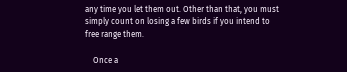any time you let them out. Other than that, you must simply count on losing a few birds if you intend to free range them.

    Once a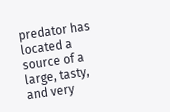predator has located a source of a large, tasty, and very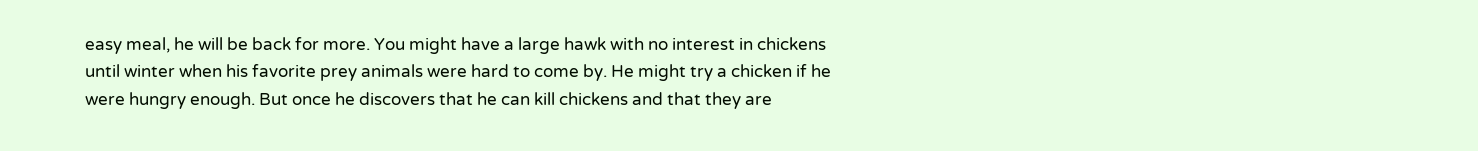easy meal, he will be back for more. You might have a large hawk with no interest in chickens until winter when his favorite prey animals were hard to come by. He might try a chicken if he were hungry enough. But once he discovers that he can kill chickens and that they are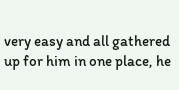very easy and all gathered up for him in one place, he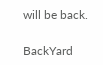will be back.

BackYard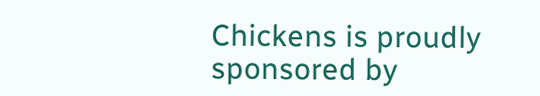Chickens is proudly sponsored by